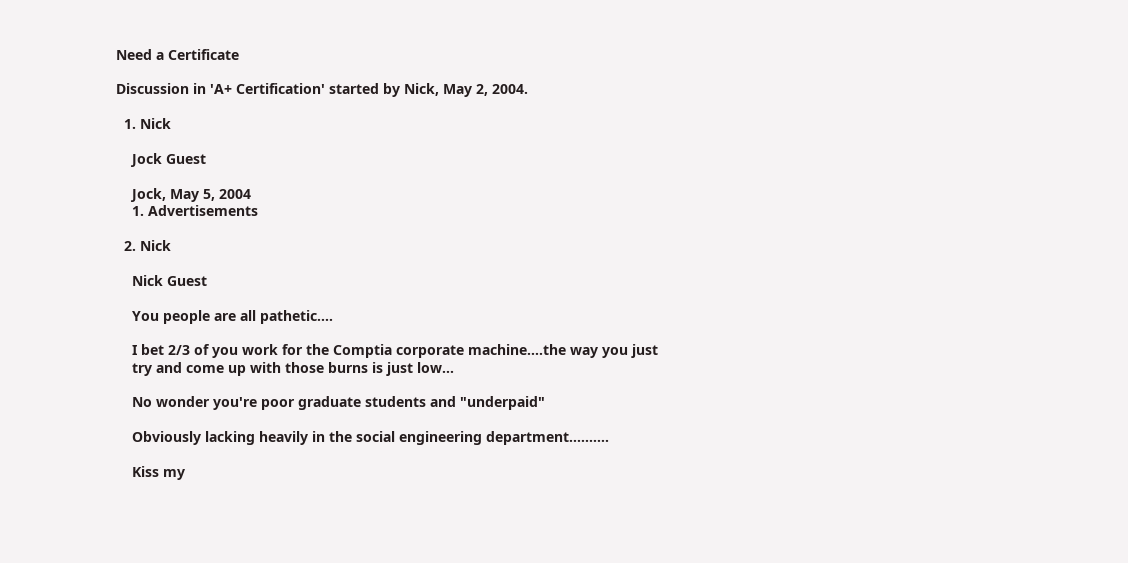Need a Certificate

Discussion in 'A+ Certification' started by Nick, May 2, 2004.

  1. Nick

    Jock Guest

    Jock, May 5, 2004
    1. Advertisements

  2. Nick

    Nick Guest

    You people are all pathetic....

    I bet 2/3 of you work for the Comptia corporate machine....the way you just
    try and come up with those burns is just low...

    No wonder you're poor graduate students and "underpaid"

    Obviously lacking heavily in the social engineering department..........

    Kiss my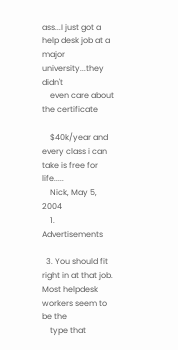ass...I just got a help desk job at a major university...they didn't
    even care about the certificate

    $40k/year and every class i can take is free for life.....
    Nick, May 5, 2004
    1. Advertisements

  3. You should fit right in at that job. Most helpdesk workers seem to be the
    type that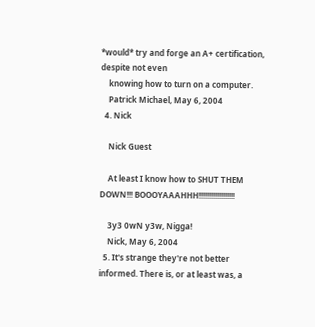*would* try and forge an A+ certification, despite not even
    knowing how to turn on a computer.
    Patrick Michael, May 6, 2004
  4. Nick

    Nick Guest

    At least I know how to SHUT THEM DOWN!!! BOOOYAAAHHH!!!!!!!!!!!!!!!!!!

    3y3 0wN y3w, Nigga!
    Nick, May 6, 2004
  5. It's strange they're not better informed. There is, or at least was, a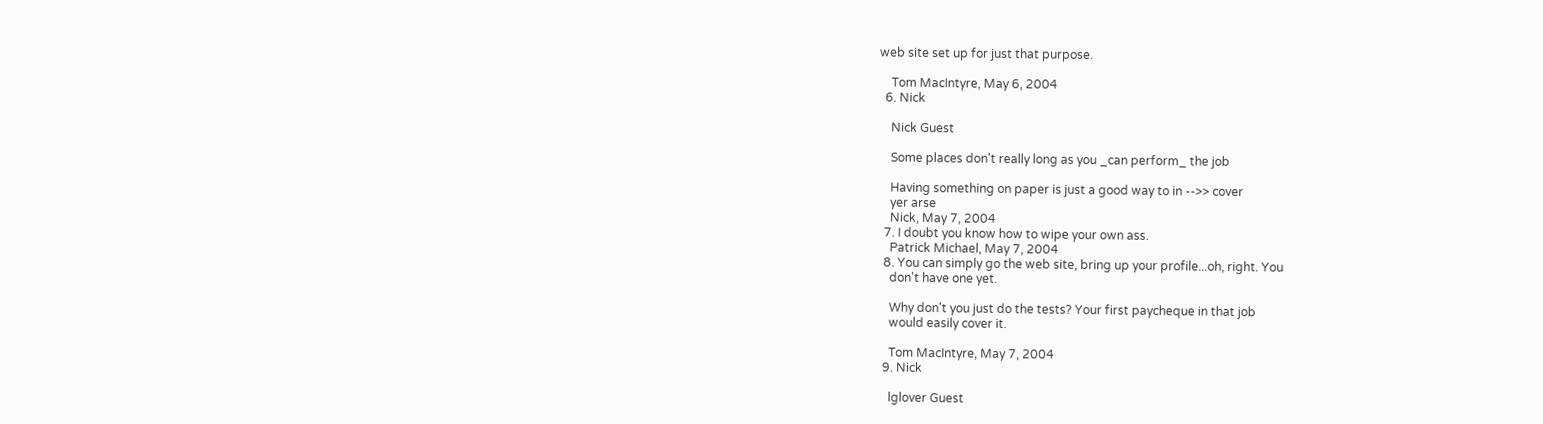web site set up for just that purpose.

    Tom MacIntyre, May 6, 2004
  6. Nick

    Nick Guest

    Some places don't really long as you _can perform_ the job

    Having something on paper is just a good way to in -->> cover
    yer arse
    Nick, May 7, 2004
  7. I doubt you know how to wipe your own ass.
    Patrick Michael, May 7, 2004
  8. You can simply go the web site, bring up your profile...oh, right. You
    don't have one yet.

    Why don't you just do the tests? Your first paycheque in that job
    would easily cover it.

    Tom MacIntyre, May 7, 2004
  9. Nick

    lglover Guest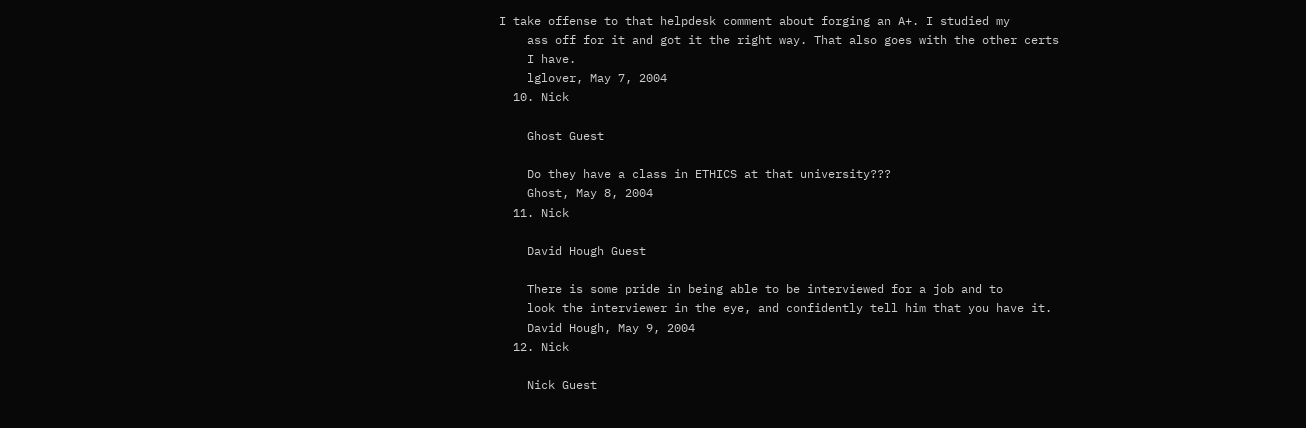I take offense to that helpdesk comment about forging an A+. I studied my
    ass off for it and got it the right way. That also goes with the other certs
    I have.
    lglover, May 7, 2004
  10. Nick

    Ghost Guest

    Do they have a class in ETHICS at that university???
    Ghost, May 8, 2004
  11. Nick

    David Hough Guest

    There is some pride in being able to be interviewed for a job and to
    look the interviewer in the eye, and confidently tell him that you have it.
    David Hough, May 9, 2004
  12. Nick

    Nick Guest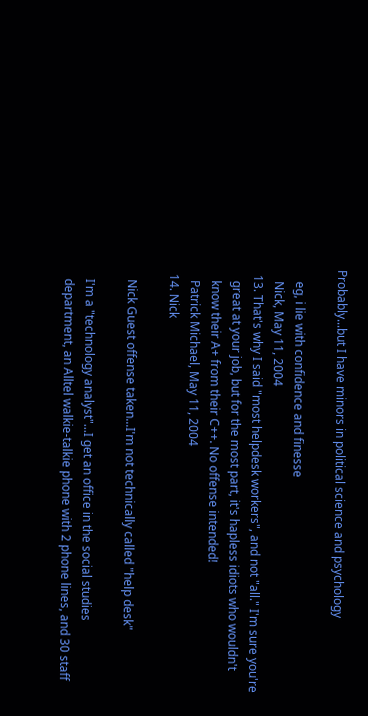Probably...but I have minors in political science and psychology

    eg, i lie with confidence and finesse
    Nick, May 11, 2004
  13. That's why I said "most helpdesk workers", and not "all." I'm sure you're
    great at your job, but for the most part, it's hapless idiots who wouldn't
    know their A+ from their C++. No offense intended!
    Patrick Michael, May 11, 2004
  14. Nick

    Nick Guest offense taken...I'm not technically called "help desk"

    I'm a "technology analyst"...I get an office in the social studies
    department, an Alltel walkie-talkie phone with 2 phone lines, and 30 staff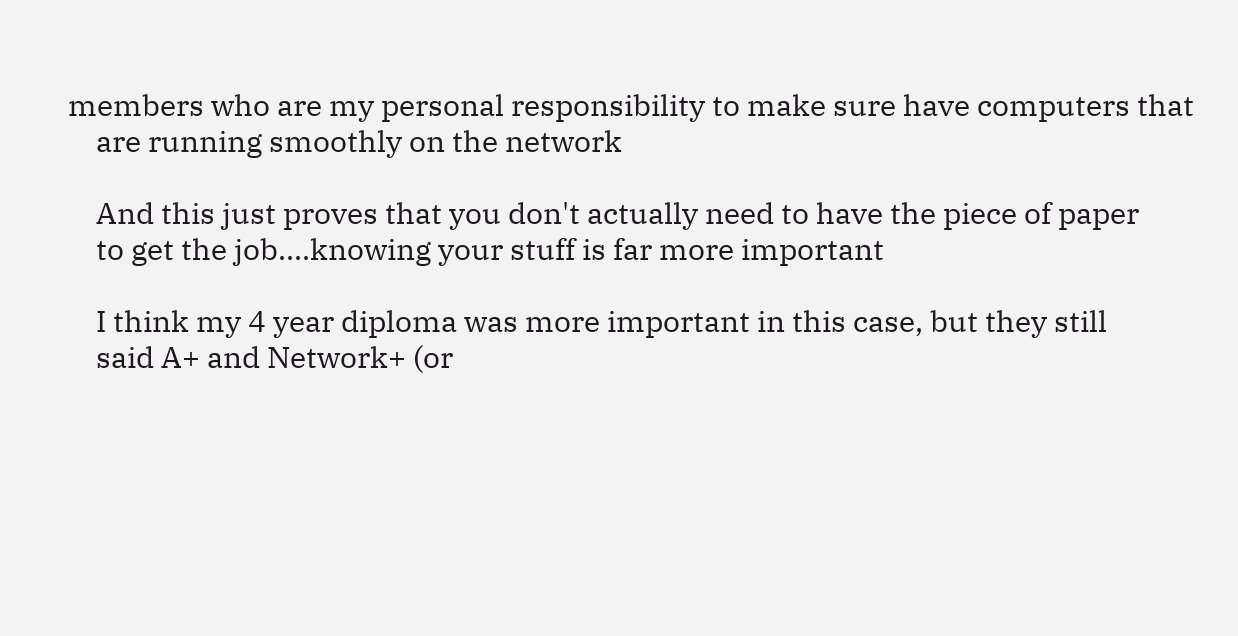members who are my personal responsibility to make sure have computers that
    are running smoothly on the network

    And this just proves that you don't actually need to have the piece of paper
    to get the job....knowing your stuff is far more important

    I think my 4 year diploma was more important in this case, but they still
    said A+ and Network+ (or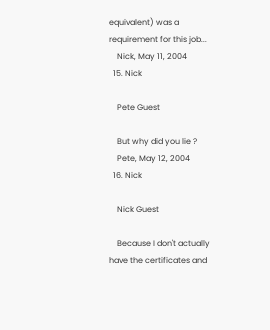equivalent) was a requirement for this job...
    Nick, May 11, 2004
  15. Nick

    Pete Guest

    But why did you lie ?
    Pete, May 12, 2004
  16. Nick

    Nick Guest

    Because I don't actually have the certificates and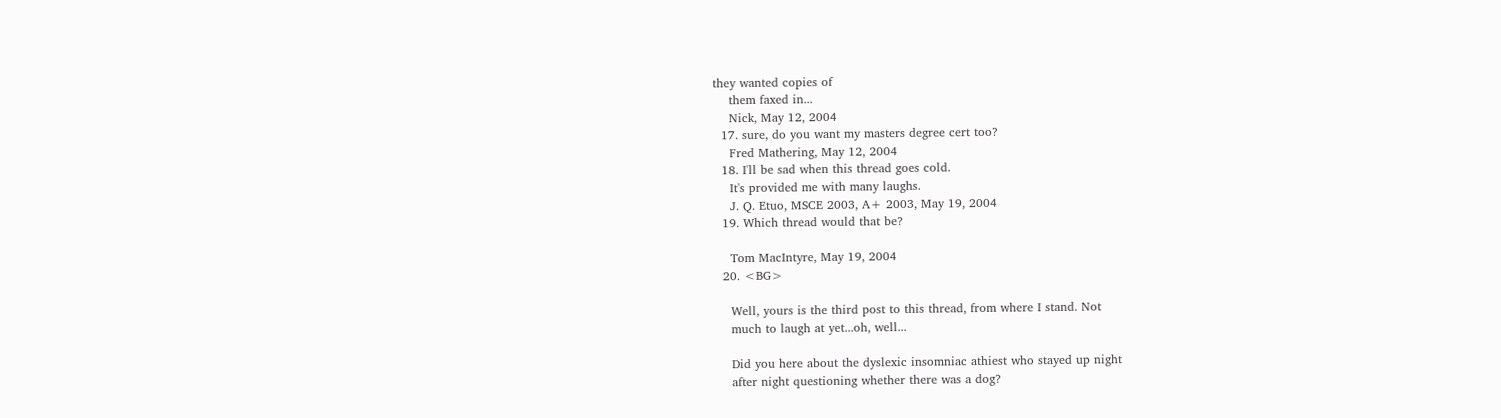they wanted copies of
    them faxed in...
    Nick, May 12, 2004
  17. sure, do you want my masters degree cert too?
    Fred Mathering, May 12, 2004
  18. I'll be sad when this thread goes cold.
    It's provided me with many laughs.
    J. Q. Etuo, MSCE 2003, A+ 2003, May 19, 2004
  19. Which thread would that be?

    Tom MacIntyre, May 19, 2004
  20. <BG>

    Well, yours is the third post to this thread, from where I stand. Not
    much to laugh at yet...oh, well...

    Did you here about the dyslexic insomniac athiest who stayed up night
    after night questioning whether there was a dog?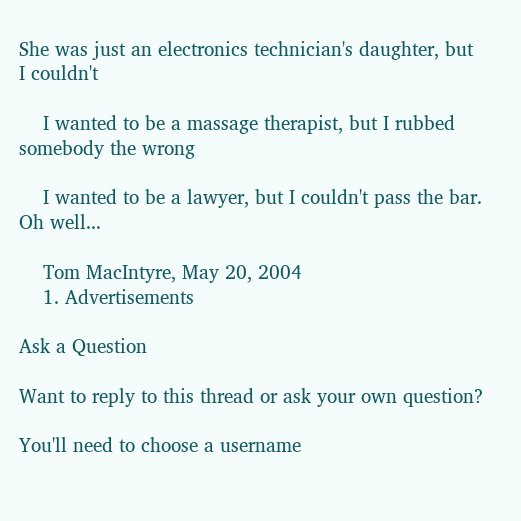She was just an electronics technician's daughter, but I couldn't

    I wanted to be a massage therapist, but I rubbed somebody the wrong

    I wanted to be a lawyer, but I couldn't pass the bar. Oh well...

    Tom MacIntyre, May 20, 2004
    1. Advertisements

Ask a Question

Want to reply to this thread or ask your own question?

You'll need to choose a username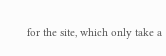for the site, which only take a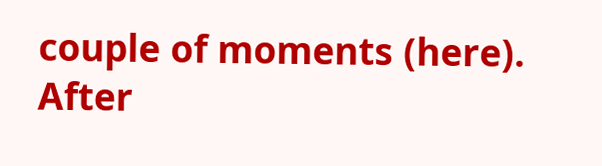couple of moments (here). After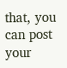that, you can post your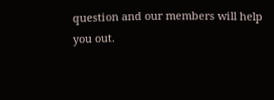question and our members will help you out.